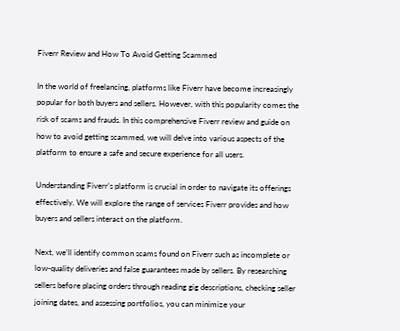Fiverr Review and How To Avoid Getting Scammed

In the world of freelancing, platforms like Fiverr have become increasingly popular for both buyers and sellers. However, with this popularity comes the risk of scams and frauds. In this comprehensive Fiverr review and guide on how to avoid getting scammed, we will delve into various aspects of the platform to ensure a safe and secure experience for all users.

Understanding Fiverr’s platform is crucial in order to navigate its offerings effectively. We will explore the range of services Fiverr provides and how buyers and sellers interact on the platform.

Next, we’ll identify common scams found on Fiverr such as incomplete or low-quality deliveries and false guarantees made by sellers. By researching sellers before placing orders through reading gig descriptions, checking seller joining dates, and assessing portfolios, you can minimize your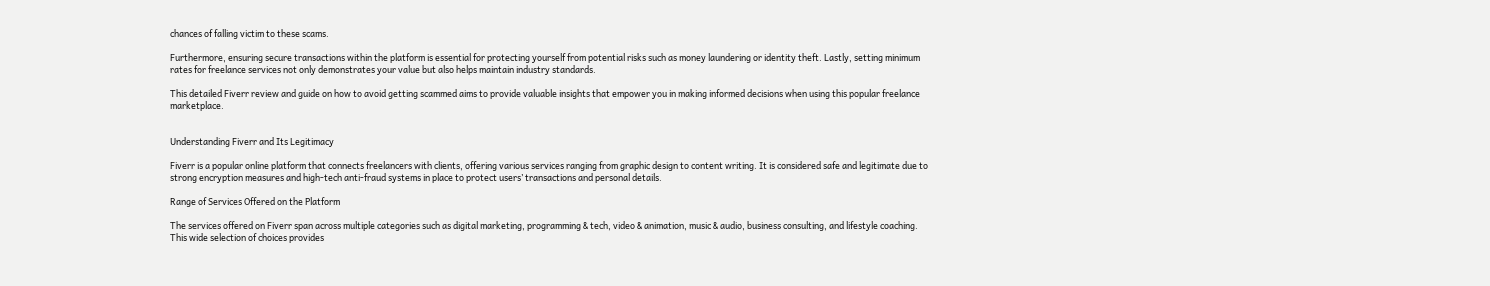chances of falling victim to these scams.

Furthermore, ensuring secure transactions within the platform is essential for protecting yourself from potential risks such as money laundering or identity theft. Lastly, setting minimum rates for freelance services not only demonstrates your value but also helps maintain industry standards.

This detailed Fiverr review and guide on how to avoid getting scammed aims to provide valuable insights that empower you in making informed decisions when using this popular freelance marketplace.


Understanding Fiverr and Its Legitimacy

Fiverr is a popular online platform that connects freelancers with clients, offering various services ranging from graphic design to content writing. It is considered safe and legitimate due to strong encryption measures and high-tech anti-fraud systems in place to protect users’ transactions and personal details.

Range of Services Offered on the Platform

The services offered on Fiverr span across multiple categories such as digital marketing, programming & tech, video & animation, music & audio, business consulting, and lifestyle coaching. This wide selection of choices provides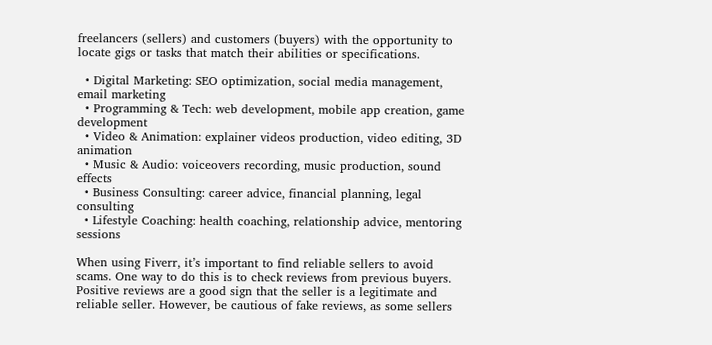freelancers (sellers) and customers (buyers) with the opportunity to locate gigs or tasks that match their abilities or specifications.

  • Digital Marketing: SEO optimization, social media management, email marketing
  • Programming & Tech: web development, mobile app creation, game development
  • Video & Animation: explainer videos production, video editing, 3D animation
  • Music & Audio: voiceovers recording, music production, sound effects
  • Business Consulting: career advice, financial planning, legal consulting
  • Lifestyle Coaching: health coaching, relationship advice, mentoring sessions

When using Fiverr, it’s important to find reliable sellers to avoid scams. One way to do this is to check reviews from previous buyers. Positive reviews are a good sign that the seller is a legitimate and reliable seller. However, be cautious of fake reviews, as some sellers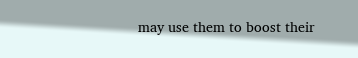may use them to boost their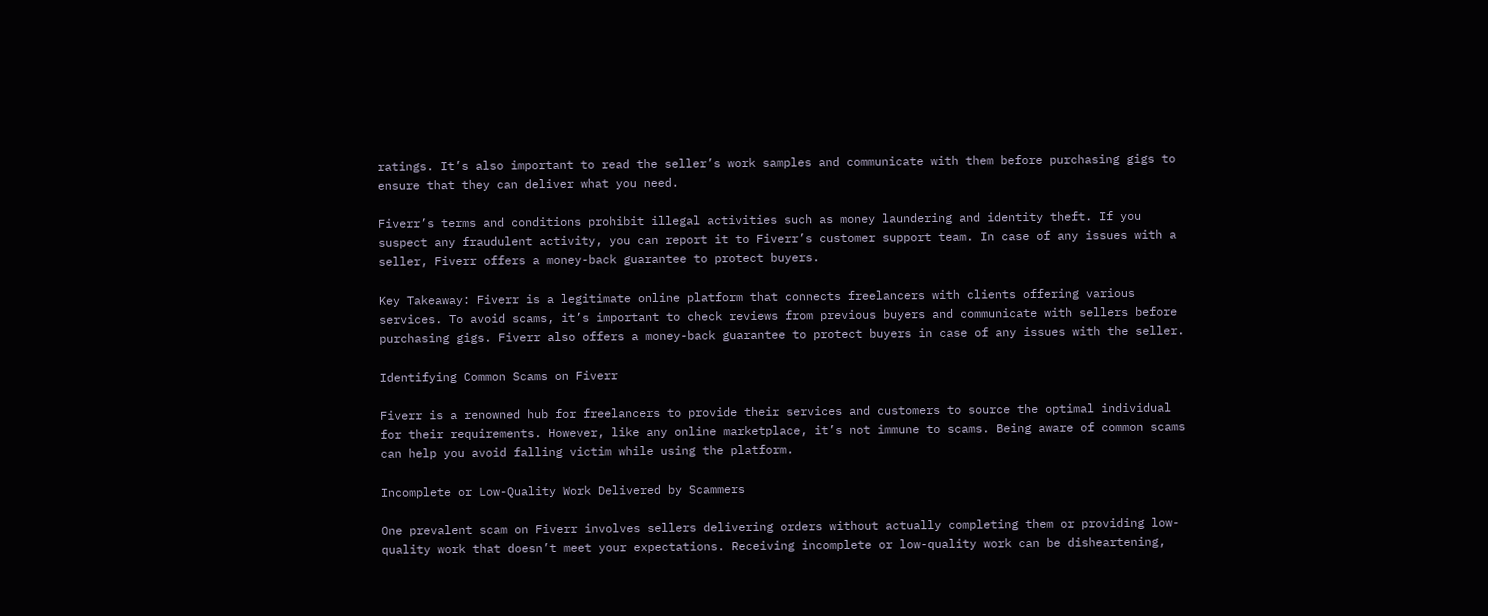ratings. It’s also important to read the seller’s work samples and communicate with them before purchasing gigs to ensure that they can deliver what you need.

Fiverr’s terms and conditions prohibit illegal activities such as money laundering and identity theft. If you suspect any fraudulent activity, you can report it to Fiverr’s customer support team. In case of any issues with a seller, Fiverr offers a money-back guarantee to protect buyers.

Key Takeaway: Fiverr is a legitimate online platform that connects freelancers with clients offering various services. To avoid scams, it’s important to check reviews from previous buyers and communicate with sellers before purchasing gigs. Fiverr also offers a money-back guarantee to protect buyers in case of any issues with the seller.

Identifying Common Scams on Fiverr

Fiverr is a renowned hub for freelancers to provide their services and customers to source the optimal individual for their requirements. However, like any online marketplace, it’s not immune to scams. Being aware of common scams can help you avoid falling victim while using the platform.

Incomplete or Low-Quality Work Delivered by Scammers

One prevalent scam on Fiverr involves sellers delivering orders without actually completing them or providing low-quality work that doesn’t meet your expectations. Receiving incomplete or low-quality work can be disheartening,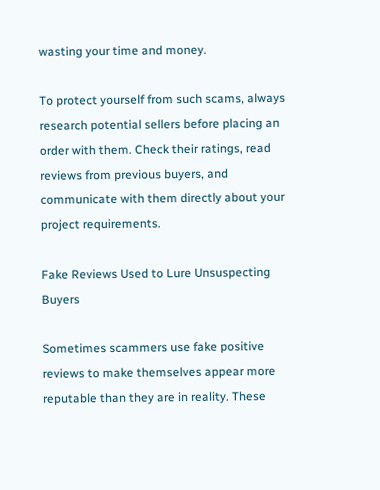wasting your time and money.

To protect yourself from such scams, always research potential sellers before placing an order with them. Check their ratings, read reviews from previous buyers, and communicate with them directly about your project requirements.

Fake Reviews Used to Lure Unsuspecting Buyers

Sometimes scammers use fake positive reviews to make themselves appear more reputable than they are in reality. These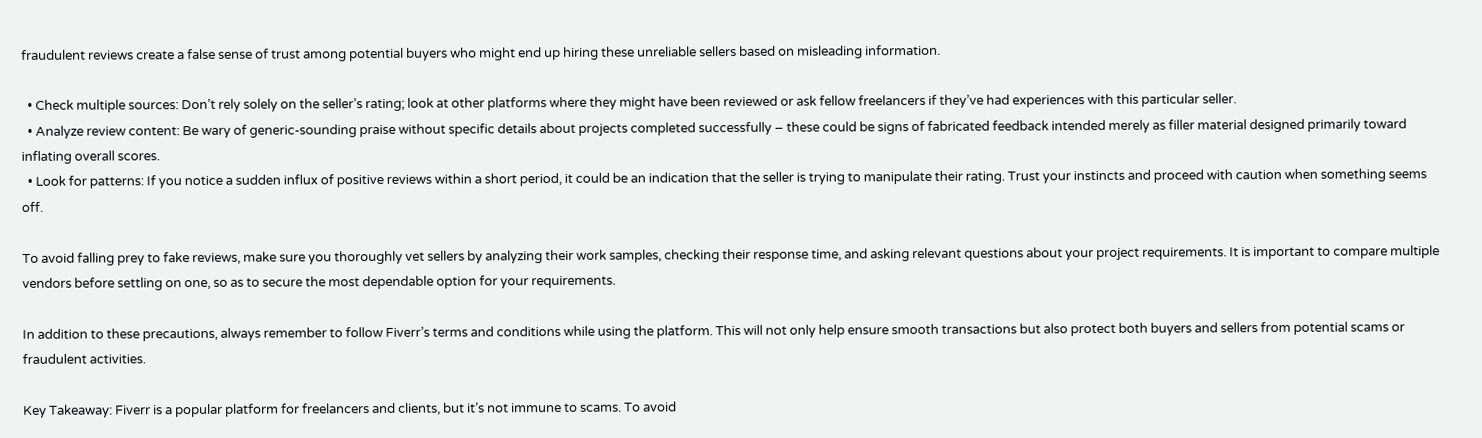fraudulent reviews create a false sense of trust among potential buyers who might end up hiring these unreliable sellers based on misleading information.

  • Check multiple sources: Don’t rely solely on the seller’s rating; look at other platforms where they might have been reviewed or ask fellow freelancers if they’ve had experiences with this particular seller.
  • Analyze review content: Be wary of generic-sounding praise without specific details about projects completed successfully – these could be signs of fabricated feedback intended merely as filler material designed primarily toward inflating overall scores.
  • Look for patterns: If you notice a sudden influx of positive reviews within a short period, it could be an indication that the seller is trying to manipulate their rating. Trust your instincts and proceed with caution when something seems off.

To avoid falling prey to fake reviews, make sure you thoroughly vet sellers by analyzing their work samples, checking their response time, and asking relevant questions about your project requirements. It is important to compare multiple vendors before settling on one, so as to secure the most dependable option for your requirements.

In addition to these precautions, always remember to follow Fiverr’s terms and conditions while using the platform. This will not only help ensure smooth transactions but also protect both buyers and sellers from potential scams or fraudulent activities.

Key Takeaway: Fiverr is a popular platform for freelancers and clients, but it’s not immune to scams. To avoid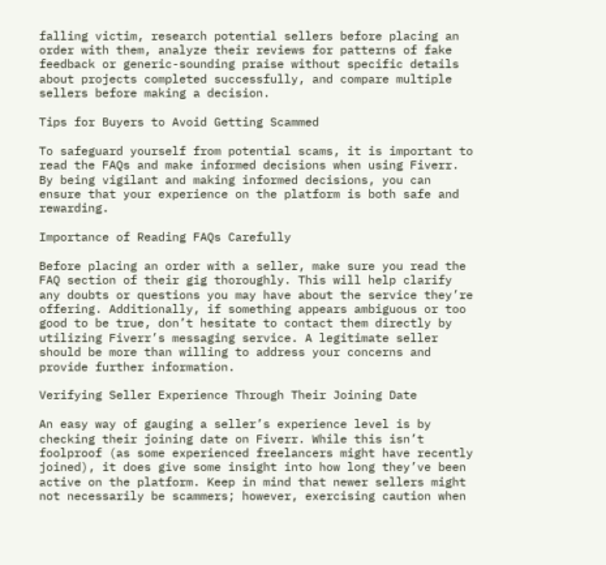falling victim, research potential sellers before placing an order with them, analyze their reviews for patterns of fake feedback or generic-sounding praise without specific details about projects completed successfully, and compare multiple sellers before making a decision.

Tips for Buyers to Avoid Getting Scammed

To safeguard yourself from potential scams, it is important to read the FAQs and make informed decisions when using Fiverr. By being vigilant and making informed decisions, you can ensure that your experience on the platform is both safe and rewarding.

Importance of Reading FAQs Carefully

Before placing an order with a seller, make sure you read the FAQ section of their gig thoroughly. This will help clarify any doubts or questions you may have about the service they’re offering. Additionally, if something appears ambiguous or too good to be true, don’t hesitate to contact them directly by utilizing Fiverr’s messaging service. A legitimate seller should be more than willing to address your concerns and provide further information.

Verifying Seller Experience Through Their Joining Date

An easy way of gauging a seller’s experience level is by checking their joining date on Fiverr. While this isn’t foolproof (as some experienced freelancers might have recently joined), it does give some insight into how long they’ve been active on the platform. Keep in mind that newer sellers might not necessarily be scammers; however, exercising caution when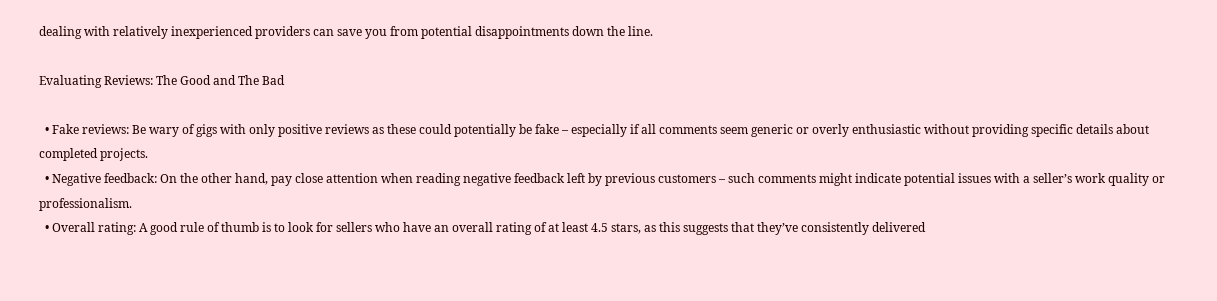dealing with relatively inexperienced providers can save you from potential disappointments down the line.

Evaluating Reviews: The Good and The Bad

  • Fake reviews: Be wary of gigs with only positive reviews as these could potentially be fake – especially if all comments seem generic or overly enthusiastic without providing specific details about completed projects.
  • Negative feedback: On the other hand, pay close attention when reading negative feedback left by previous customers – such comments might indicate potential issues with a seller’s work quality or professionalism.
  • Overall rating: A good rule of thumb is to look for sellers who have an overall rating of at least 4.5 stars, as this suggests that they’ve consistently delivered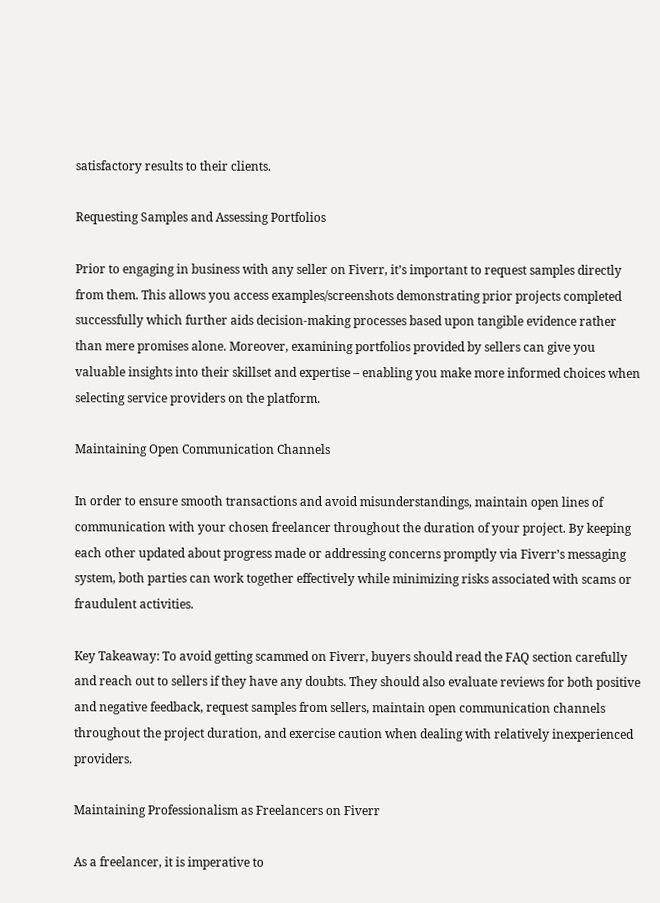satisfactory results to their clients.

Requesting Samples and Assessing Portfolios

Prior to engaging in business with any seller on Fiverr, it’s important to request samples directly from them. This allows you access examples/screenshots demonstrating prior projects completed successfully which further aids decision-making processes based upon tangible evidence rather than mere promises alone. Moreover, examining portfolios provided by sellers can give you valuable insights into their skillset and expertise – enabling you make more informed choices when selecting service providers on the platform.

Maintaining Open Communication Channels

In order to ensure smooth transactions and avoid misunderstandings, maintain open lines of communication with your chosen freelancer throughout the duration of your project. By keeping each other updated about progress made or addressing concerns promptly via Fiverr’s messaging system, both parties can work together effectively while minimizing risks associated with scams or fraudulent activities.

Key Takeaway: To avoid getting scammed on Fiverr, buyers should read the FAQ section carefully and reach out to sellers if they have any doubts. They should also evaluate reviews for both positive and negative feedback, request samples from sellers, maintain open communication channels throughout the project duration, and exercise caution when dealing with relatively inexperienced providers.

Maintaining Professionalism as Freelancers on Fiverr

As a freelancer, it is imperative to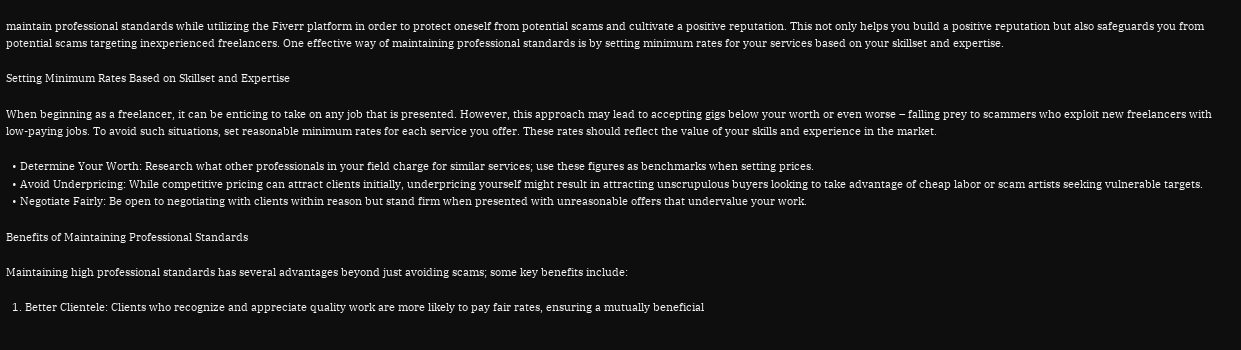maintain professional standards while utilizing the Fiverr platform in order to protect oneself from potential scams and cultivate a positive reputation. This not only helps you build a positive reputation but also safeguards you from potential scams targeting inexperienced freelancers. One effective way of maintaining professional standards is by setting minimum rates for your services based on your skillset and expertise.

Setting Minimum Rates Based on Skillset and Expertise

When beginning as a freelancer, it can be enticing to take on any job that is presented. However, this approach may lead to accepting gigs below your worth or even worse – falling prey to scammers who exploit new freelancers with low-paying jobs. To avoid such situations, set reasonable minimum rates for each service you offer. These rates should reflect the value of your skills and experience in the market.

  • Determine Your Worth: Research what other professionals in your field charge for similar services; use these figures as benchmarks when setting prices.
  • Avoid Underpricing: While competitive pricing can attract clients initially, underpricing yourself might result in attracting unscrupulous buyers looking to take advantage of cheap labor or scam artists seeking vulnerable targets.
  • Negotiate Fairly: Be open to negotiating with clients within reason but stand firm when presented with unreasonable offers that undervalue your work.

Benefits of Maintaining Professional Standards

Maintaining high professional standards has several advantages beyond just avoiding scams; some key benefits include:

  1. Better Clientele: Clients who recognize and appreciate quality work are more likely to pay fair rates, ensuring a mutually beneficial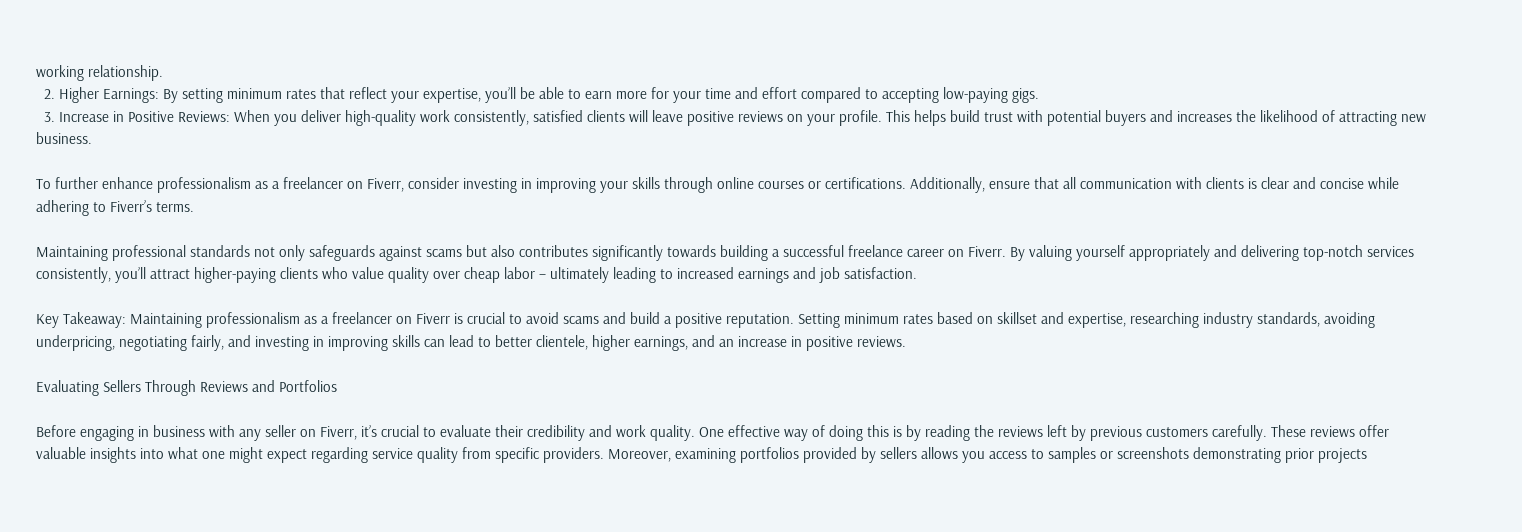working relationship.
  2. Higher Earnings: By setting minimum rates that reflect your expertise, you’ll be able to earn more for your time and effort compared to accepting low-paying gigs.
  3. Increase in Positive Reviews: When you deliver high-quality work consistently, satisfied clients will leave positive reviews on your profile. This helps build trust with potential buyers and increases the likelihood of attracting new business.

To further enhance professionalism as a freelancer on Fiverr, consider investing in improving your skills through online courses or certifications. Additionally, ensure that all communication with clients is clear and concise while adhering to Fiverr’s terms.

Maintaining professional standards not only safeguards against scams but also contributes significantly towards building a successful freelance career on Fiverr. By valuing yourself appropriately and delivering top-notch services consistently, you’ll attract higher-paying clients who value quality over cheap labor – ultimately leading to increased earnings and job satisfaction.

Key Takeaway: Maintaining professionalism as a freelancer on Fiverr is crucial to avoid scams and build a positive reputation. Setting minimum rates based on skillset and expertise, researching industry standards, avoiding underpricing, negotiating fairly, and investing in improving skills can lead to better clientele, higher earnings, and an increase in positive reviews.

Evaluating Sellers Through Reviews and Portfolios

Before engaging in business with any seller on Fiverr, it’s crucial to evaluate their credibility and work quality. One effective way of doing this is by reading the reviews left by previous customers carefully. These reviews offer valuable insights into what one might expect regarding service quality from specific providers. Moreover, examining portfolios provided by sellers allows you access to samples or screenshots demonstrating prior projects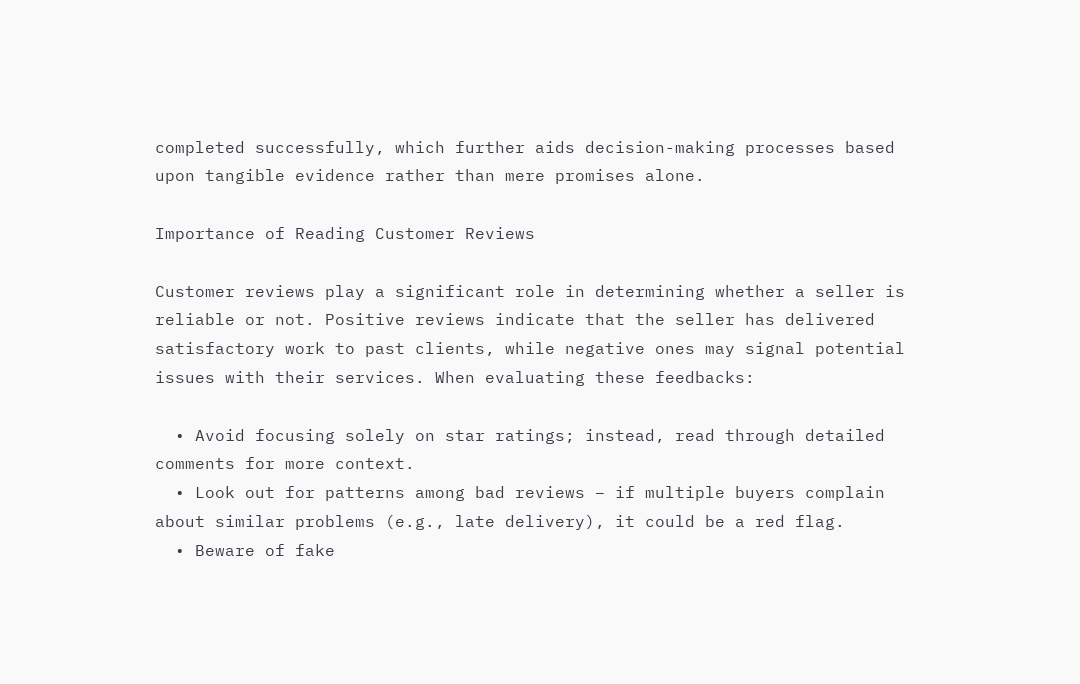completed successfully, which further aids decision-making processes based upon tangible evidence rather than mere promises alone.

Importance of Reading Customer Reviews

Customer reviews play a significant role in determining whether a seller is reliable or not. Positive reviews indicate that the seller has delivered satisfactory work to past clients, while negative ones may signal potential issues with their services. When evaluating these feedbacks:

  • Avoid focusing solely on star ratings; instead, read through detailed comments for more context.
  • Look out for patterns among bad reviews – if multiple buyers complain about similar problems (e.g., late delivery), it could be a red flag.
  • Beware of fake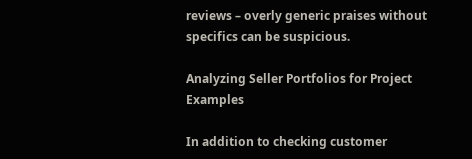reviews – overly generic praises without specifics can be suspicious.

Analyzing Seller Portfolios for Project Examples

In addition to checking customer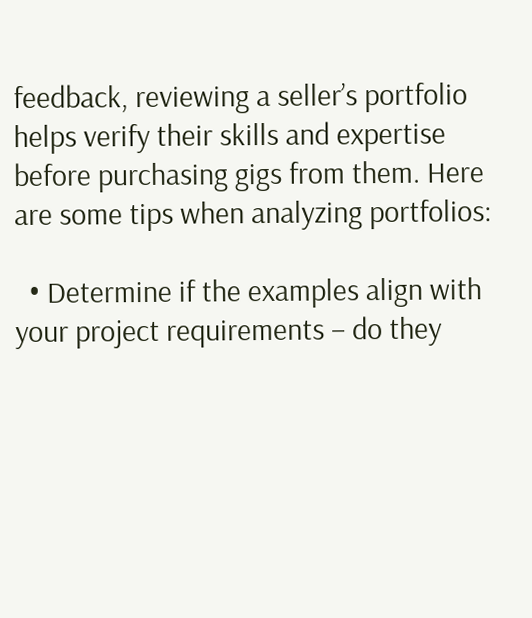feedback, reviewing a seller’s portfolio helps verify their skills and expertise before purchasing gigs from them. Here are some tips when analyzing portfolios:

  • Determine if the examples align with your project requirements – do they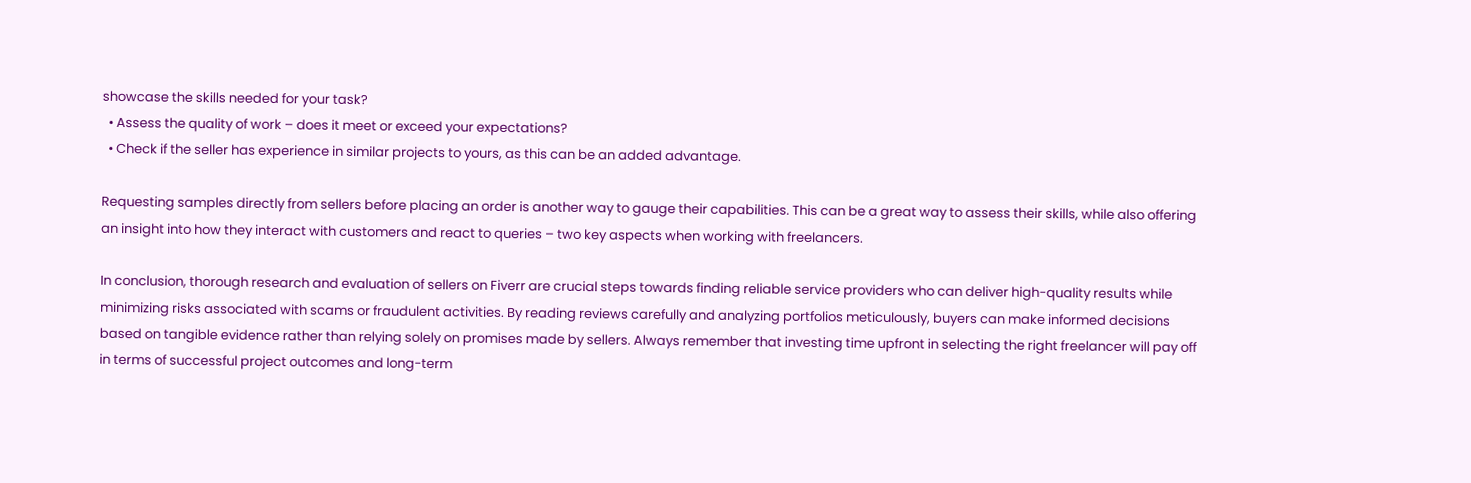showcase the skills needed for your task?
  • Assess the quality of work – does it meet or exceed your expectations?
  • Check if the seller has experience in similar projects to yours, as this can be an added advantage.

Requesting samples directly from sellers before placing an order is another way to gauge their capabilities. This can be a great way to assess their skills, while also offering an insight into how they interact with customers and react to queries – two key aspects when working with freelancers.

In conclusion, thorough research and evaluation of sellers on Fiverr are crucial steps towards finding reliable service providers who can deliver high-quality results while minimizing risks associated with scams or fraudulent activities. By reading reviews carefully and analyzing portfolios meticulously, buyers can make informed decisions based on tangible evidence rather than relying solely on promises made by sellers. Always remember that investing time upfront in selecting the right freelancer will pay off in terms of successful project outcomes and long-term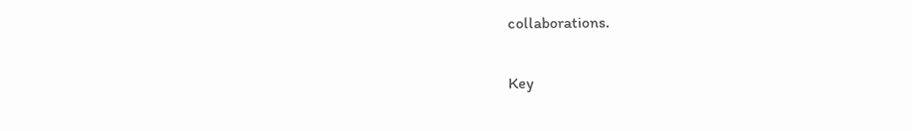collaborations.

Key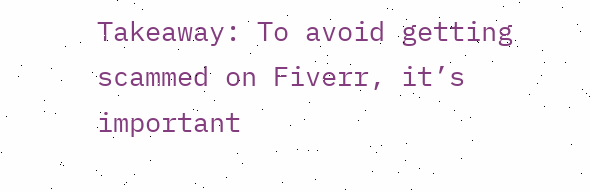Takeaway: To avoid getting scammed on Fiverr, it’s important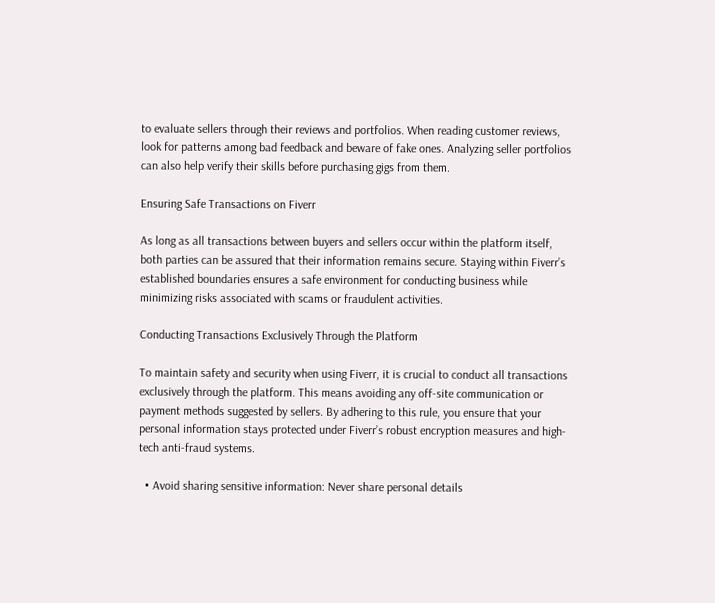to evaluate sellers through their reviews and portfolios. When reading customer reviews, look for patterns among bad feedback and beware of fake ones. Analyzing seller portfolios can also help verify their skills before purchasing gigs from them.

Ensuring Safe Transactions on Fiverr

As long as all transactions between buyers and sellers occur within the platform itself, both parties can be assured that their information remains secure. Staying within Fiverr’s established boundaries ensures a safe environment for conducting business while minimizing risks associated with scams or fraudulent activities.

Conducting Transactions Exclusively Through the Platform

To maintain safety and security when using Fiverr, it is crucial to conduct all transactions exclusively through the platform. This means avoiding any off-site communication or payment methods suggested by sellers. By adhering to this rule, you ensure that your personal information stays protected under Fiverr’s robust encryption measures and high-tech anti-fraud systems.

  • Avoid sharing sensitive information: Never share personal details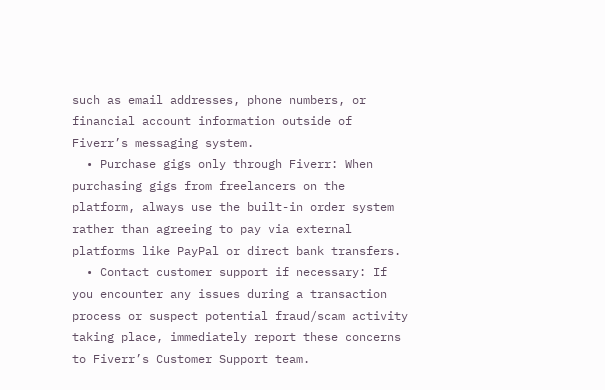such as email addresses, phone numbers, or financial account information outside of Fiverr’s messaging system.
  • Purchase gigs only through Fiverr: When purchasing gigs from freelancers on the platform, always use the built-in order system rather than agreeing to pay via external platforms like PayPal or direct bank transfers.
  • Contact customer support if necessary: If you encounter any issues during a transaction process or suspect potential fraud/scam activity taking place, immediately report these concerns to Fiverr’s Customer Support team.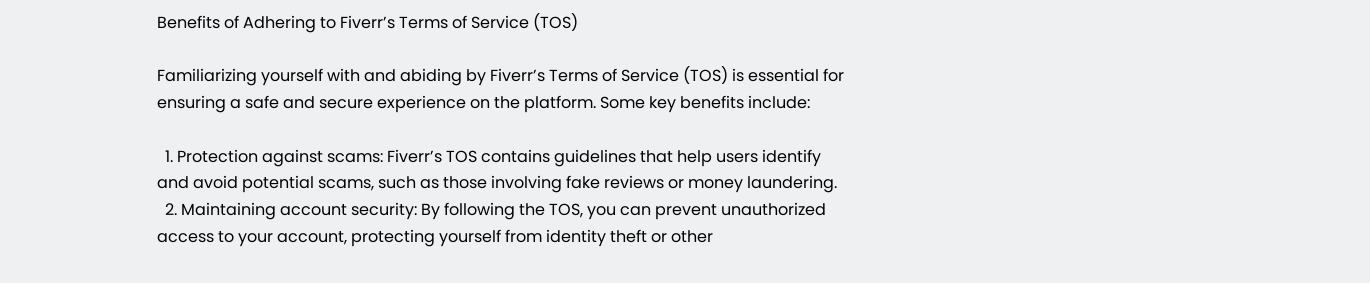Benefits of Adhering to Fiverr’s Terms of Service (TOS)

Familiarizing yourself with and abiding by Fiverr’s Terms of Service (TOS) is essential for ensuring a safe and secure experience on the platform. Some key benefits include:

  1. Protection against scams: Fiverr’s TOS contains guidelines that help users identify and avoid potential scams, such as those involving fake reviews or money laundering.
  2. Maintaining account security: By following the TOS, you can prevent unauthorized access to your account, protecting yourself from identity theft or other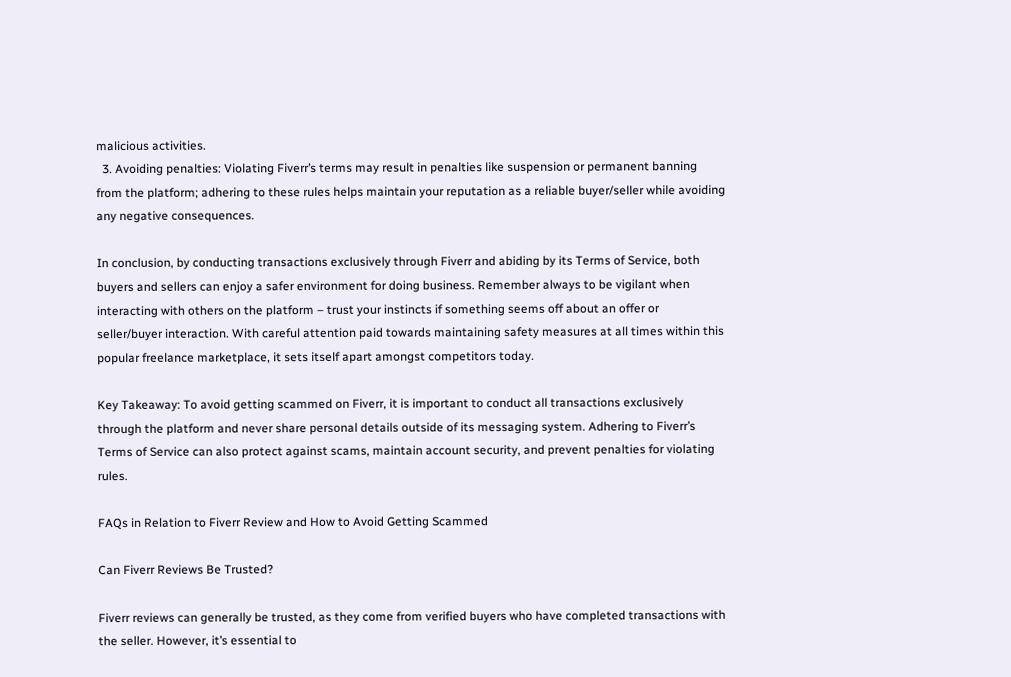malicious activities.
  3. Avoiding penalties: Violating Fiverr’s terms may result in penalties like suspension or permanent banning from the platform; adhering to these rules helps maintain your reputation as a reliable buyer/seller while avoiding any negative consequences.

In conclusion, by conducting transactions exclusively through Fiverr and abiding by its Terms of Service, both buyers and sellers can enjoy a safer environment for doing business. Remember always to be vigilant when interacting with others on the platform – trust your instincts if something seems off about an offer or seller/buyer interaction. With careful attention paid towards maintaining safety measures at all times within this popular freelance marketplace, it sets itself apart amongst competitors today.

Key Takeaway: To avoid getting scammed on Fiverr, it is important to conduct all transactions exclusively through the platform and never share personal details outside of its messaging system. Adhering to Fiverr’s Terms of Service can also protect against scams, maintain account security, and prevent penalties for violating rules.

FAQs in Relation to Fiverr Review and How to Avoid Getting Scammed

Can Fiverr Reviews Be Trusted?

Fiverr reviews can generally be trusted, as they come from verified buyers who have completed transactions with the seller. However, it’s essential to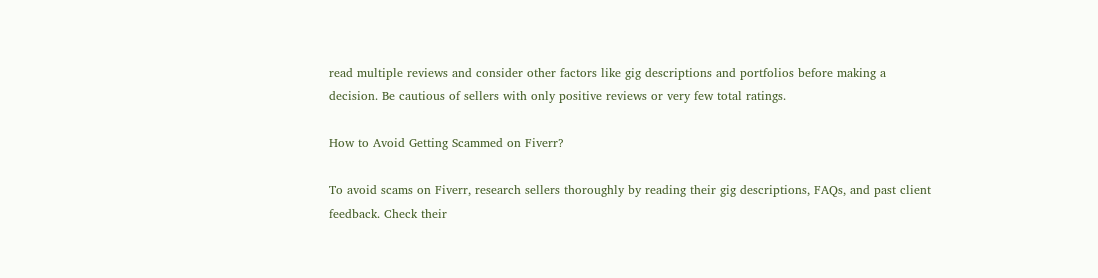read multiple reviews and consider other factors like gig descriptions and portfolios before making a decision. Be cautious of sellers with only positive reviews or very few total ratings.

How to Avoid Getting Scammed on Fiverr?

To avoid scams on Fiverr, research sellers thoroughly by reading their gig descriptions, FAQs, and past client feedback. Check their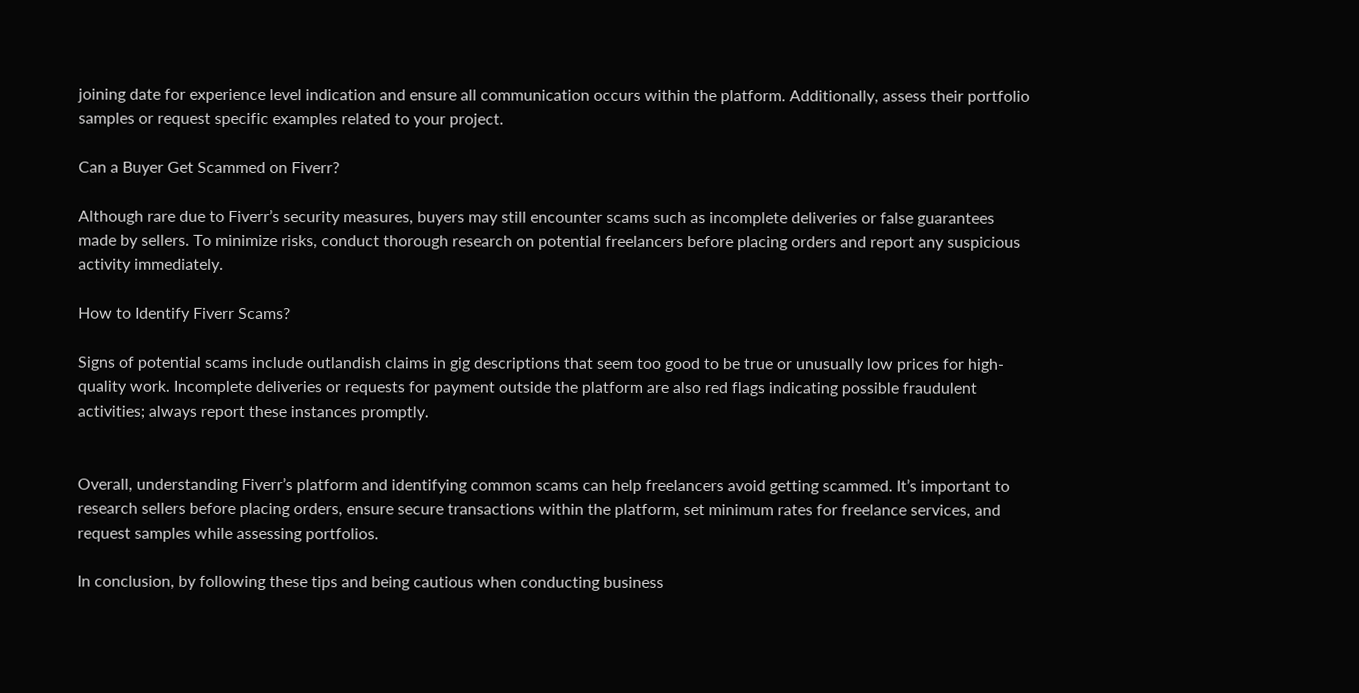joining date for experience level indication and ensure all communication occurs within the platform. Additionally, assess their portfolio samples or request specific examples related to your project.

Can a Buyer Get Scammed on Fiverr?

Although rare due to Fiverr’s security measures, buyers may still encounter scams such as incomplete deliveries or false guarantees made by sellers. To minimize risks, conduct thorough research on potential freelancers before placing orders and report any suspicious activity immediately.

How to Identify Fiverr Scams?

Signs of potential scams include outlandish claims in gig descriptions that seem too good to be true or unusually low prices for high-quality work. Incomplete deliveries or requests for payment outside the platform are also red flags indicating possible fraudulent activities; always report these instances promptly.


Overall, understanding Fiverr’s platform and identifying common scams can help freelancers avoid getting scammed. It’s important to research sellers before placing orders, ensure secure transactions within the platform, set minimum rates for freelance services, and request samples while assessing portfolios.

In conclusion, by following these tips and being cautious when conducting business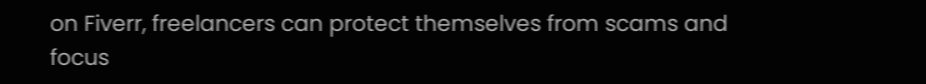on Fiverr, freelancers can protect themselves from scams and focus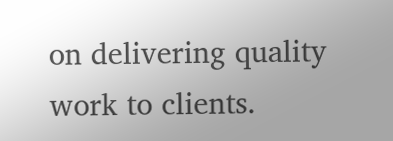on delivering quality work to clients.